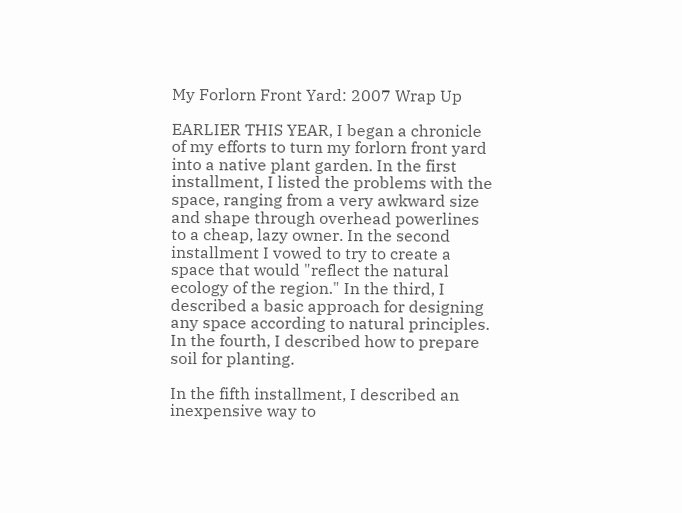My Forlorn Front Yard: 2007 Wrap Up

EARLIER THIS YEAR, I began a chronicle of my efforts to turn my forlorn front yard into a native plant garden. In the first installment, I listed the problems with the space, ranging from a very awkward size and shape through overhead powerlines to a cheap, lazy owner. In the second installment I vowed to try to create a space that would "reflect the natural ecology of the region." In the third, I described a basic approach for designing any space according to natural principles. In the fourth, I described how to prepare soil for planting.

In the fifth installment, I described an inexpensive way to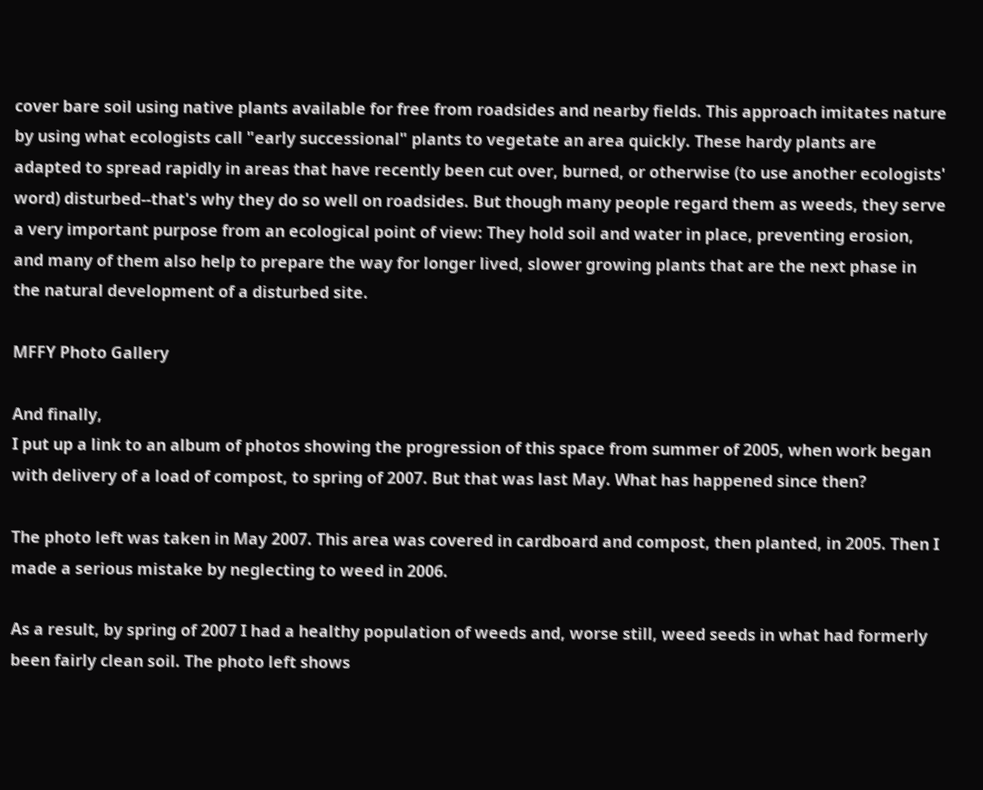cover bare soil using native plants available for free from roadsides and nearby fields. This approach imitates nature by using what ecologists call "early successional" plants to vegetate an area quickly. These hardy plants are adapted to spread rapidly in areas that have recently been cut over, burned, or otherwise (to use another ecologists' word) disturbed--that's why they do so well on roadsides. But though many people regard them as weeds, they serve a very important purpose from an ecological point of view: They hold soil and water in place, preventing erosion, and many of them also help to prepare the way for longer lived, slower growing plants that are the next phase in the natural development of a disturbed site.

MFFY Photo Gallery

And finally,
I put up a link to an album of photos showing the progression of this space from summer of 2005, when work began with delivery of a load of compost, to spring of 2007. But that was last May. What has happened since then?

The photo left was taken in May 2007. This area was covered in cardboard and compost, then planted, in 2005. Then I made a serious mistake by neglecting to weed in 2006.

As a result, by spring of 2007 I had a healthy population of weeds and, worse still, weed seeds in what had formerly been fairly clean soil. The photo left shows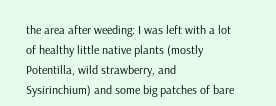the area after weeding: I was left with a lot of healthy little native plants (mostly Potentilla, wild strawberry, and Sysirinchium) and some big patches of bare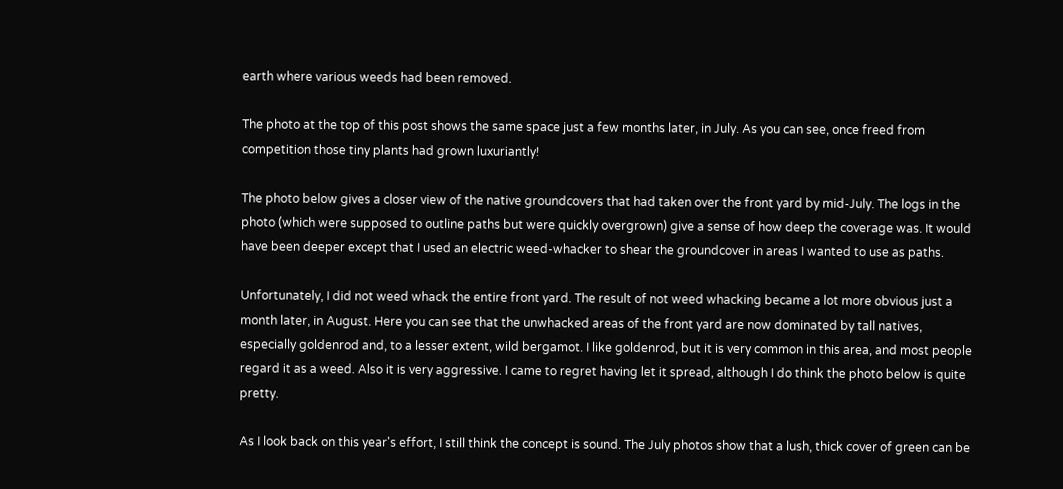earth where various weeds had been removed.

The photo at the top of this post shows the same space just a few months later, in July. As you can see, once freed from competition those tiny plants had grown luxuriantly!

The photo below gives a closer view of the native groundcovers that had taken over the front yard by mid-July. The logs in the photo (which were supposed to outline paths but were quickly overgrown) give a sense of how deep the coverage was. It would have been deeper except that I used an electric weed-whacker to shear the groundcover in areas I wanted to use as paths.

Unfortunately, I did not weed whack the entire front yard. The result of not weed whacking became a lot more obvious just a month later, in August. Here you can see that the unwhacked areas of the front yard are now dominated by tall natives, especially goldenrod and, to a lesser extent, wild bergamot. I like goldenrod, but it is very common in this area, and most people regard it as a weed. Also it is very aggressive. I came to regret having let it spread, although I do think the photo below is quite pretty.

As I look back on this year's effort, I still think the concept is sound. The July photos show that a lush, thick cover of green can be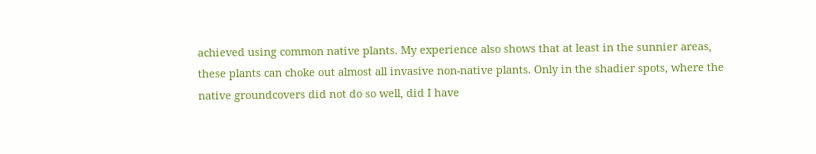achieved using common native plants. My experience also shows that at least in the sunnier areas, these plants can choke out almost all invasive non-native plants. Only in the shadier spots, where the native groundcovers did not do so well, did I have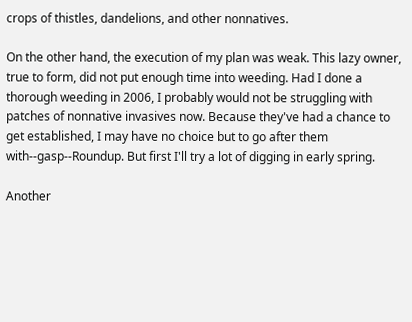crops of thistles, dandelions, and other nonnatives.

On the other hand, the execution of my plan was weak. This lazy owner, true to form, did not put enough time into weeding. Had I done a thorough weeding in 2006, I probably would not be struggling with patches of nonnative invasives now. Because they've had a chance to get established, I may have no choice but to go after them with--gasp--Roundup. But first I'll try a lot of digging in early spring.

Another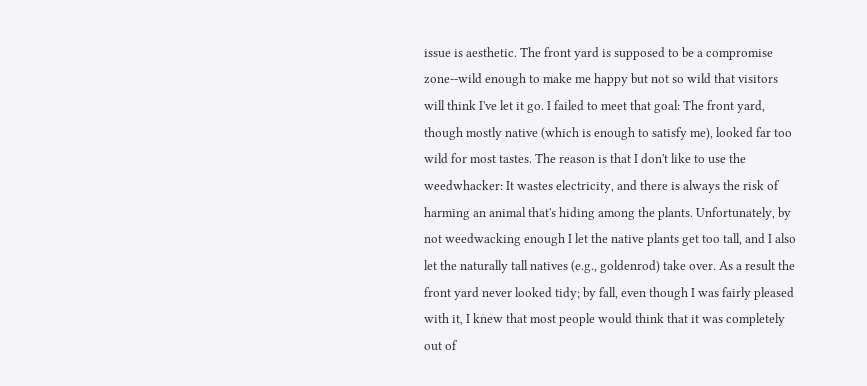issue is aesthetic. The front yard is supposed to be a compromise zone--wild enough to make me happy but not so wild that visitors will think I've let it go. I failed to meet that goal: The front yard, though mostly native (which is enough to satisfy me), looked far too wild for most tastes. The reason is that I don't like to use the weedwhacker: It wastes electricity, and there is always the risk of harming an animal that's hiding among the plants. Unfortunately, by not weedwacking enough I let the native plants get too tall, and I also let the naturally tall natives (e.g., goldenrod) take over. As a result the front yard never looked tidy; by fall, even though I was fairly pleased with it, I knew that most people would think that it was completely out of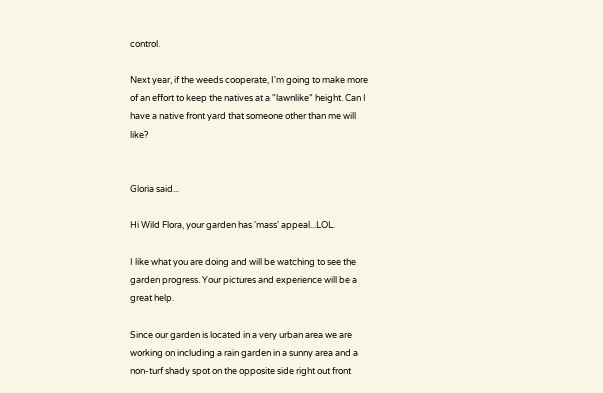control.

Next year, if the weeds cooperate, I'm going to make more of an effort to keep the natives at a "lawnlike" height. Can I have a native front yard that someone other than me will like?


Gloria said...

Hi Wild Flora, your garden has 'mass' appeal...LOL.

I like what you are doing and will be watching to see the garden progress. Your pictures and experience will be a great help.

Since our garden is located in a very urban area we are working on including a rain garden in a sunny area and a non-turf shady spot on the opposite side right out front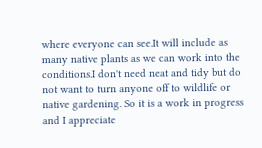where everyone can see.It will include as many native plants as we can work into the conditions.I don't need neat and tidy but do not want to turn anyone off to wildlife or native gardening. So it is a work in progress and I appreciate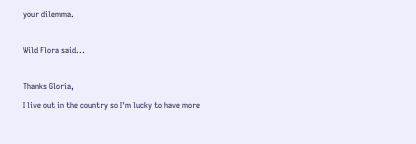your dilemma.

Wild Flora said...

Thanks Gloria,
I live out in the country so I'm lucky to have more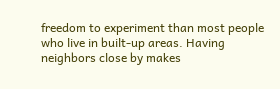freedom to experiment than most people who live in built-up areas. Having neighbors close by makes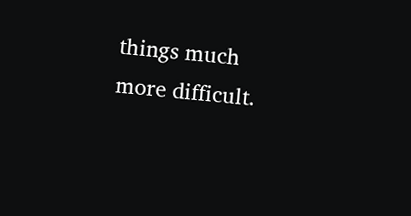things much more difficult.